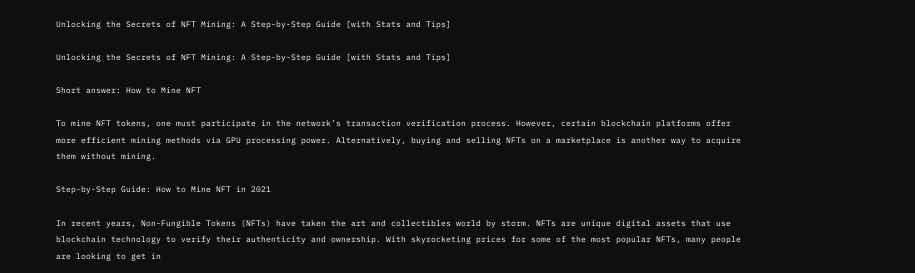Unlocking the Secrets of NFT Mining: A Step-by-Step Guide [with Stats and Tips]

Unlocking the Secrets of NFT Mining: A Step-by-Step Guide [with Stats and Tips]

Short answer: How to Mine NFT

To mine NFT tokens, one must participate in the network’s transaction verification process. However, certain blockchain platforms offer more efficient mining methods via GPU processing power. Alternatively, buying and selling NFTs on a marketplace is another way to acquire them without mining.

Step-by-Step Guide: How to Mine NFT in 2021

In recent years, Non-Fungible Tokens (NFTs) have taken the art and collectibles world by storm. NFTs are unique digital assets that use blockchain technology to verify their authenticity and ownership. With skyrocketing prices for some of the most popular NFTs, many people are looking to get in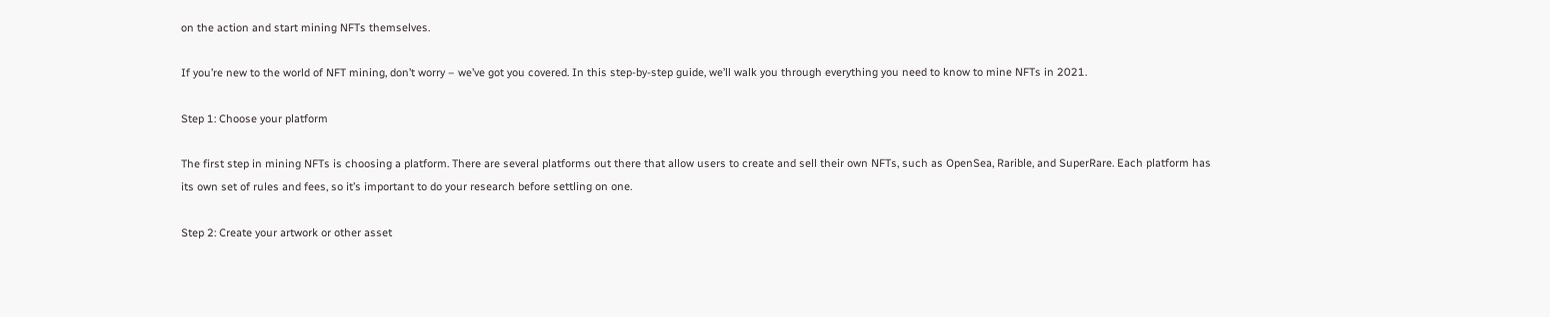on the action and start mining NFTs themselves.

If you’re new to the world of NFT mining, don’t worry – we’ve got you covered. In this step-by-step guide, we’ll walk you through everything you need to know to mine NFTs in 2021.

Step 1: Choose your platform

The first step in mining NFTs is choosing a platform. There are several platforms out there that allow users to create and sell their own NFTs, such as OpenSea, Rarible, and SuperRare. Each platform has its own set of rules and fees, so it’s important to do your research before settling on one.

Step 2: Create your artwork or other asset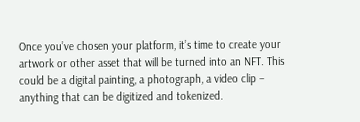Once you’ve chosen your platform, it’s time to create your artwork or other asset that will be turned into an NFT. This could be a digital painting, a photograph, a video clip – anything that can be digitized and tokenized.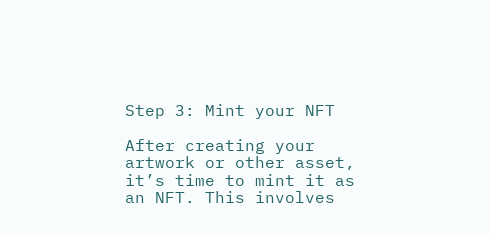Step 3: Mint your NFT

After creating your artwork or other asset, it’s time to mint it as an NFT. This involves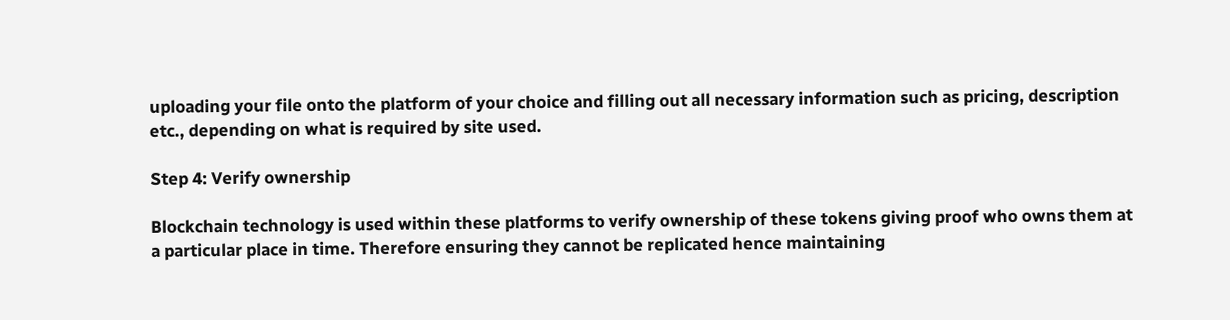uploading your file onto the platform of your choice and filling out all necessary information such as pricing, description etc., depending on what is required by site used.

Step 4: Verify ownership

Blockchain technology is used within these platforms to verify ownership of these tokens giving proof who owns them at a particular place in time. Therefore ensuring they cannot be replicated hence maintaining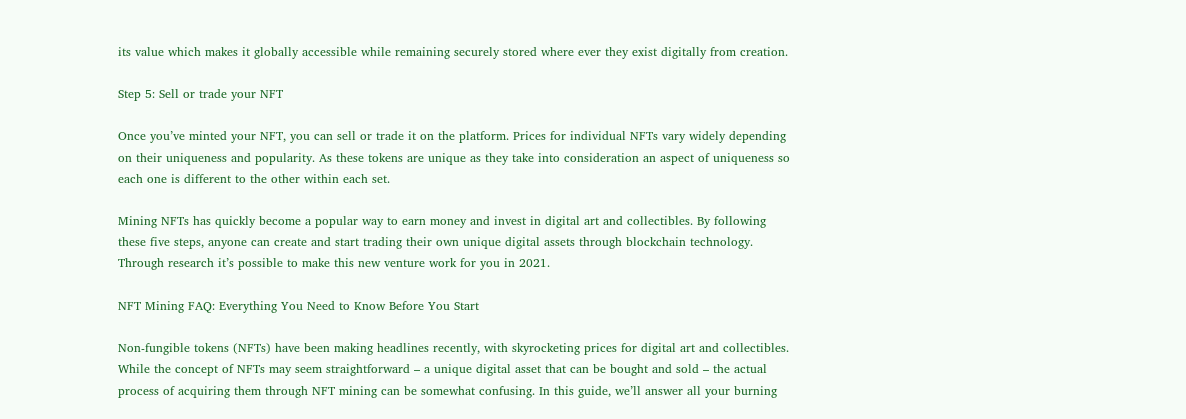its value which makes it globally accessible while remaining securely stored where ever they exist digitally from creation.

Step 5: Sell or trade your NFT

Once you’ve minted your NFT, you can sell or trade it on the platform. Prices for individual NFTs vary widely depending on their uniqueness and popularity. As these tokens are unique as they take into consideration an aspect of uniqueness so each one is different to the other within each set.

Mining NFTs has quickly become a popular way to earn money and invest in digital art and collectibles. By following these five steps, anyone can create and start trading their own unique digital assets through blockchain technology. Through research it’s possible to make this new venture work for you in 2021.

NFT Mining FAQ: Everything You Need to Know Before You Start

Non-fungible tokens (NFTs) have been making headlines recently, with skyrocketing prices for digital art and collectibles. While the concept of NFTs may seem straightforward – a unique digital asset that can be bought and sold – the actual process of acquiring them through NFT mining can be somewhat confusing. In this guide, we’ll answer all your burning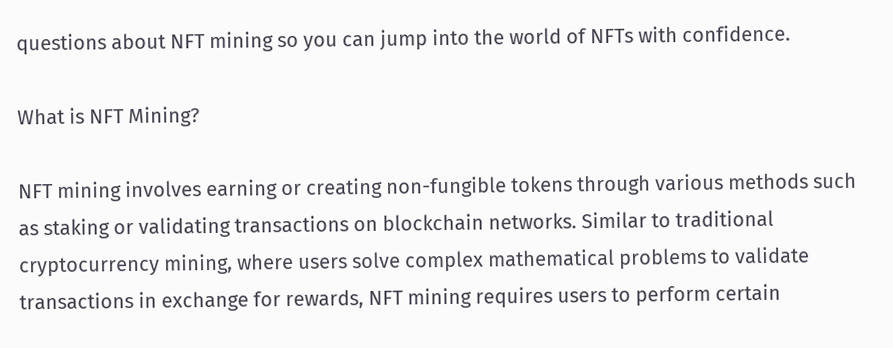questions about NFT mining so you can jump into the world of NFTs with confidence.

What is NFT Mining?

NFT mining involves earning or creating non-fungible tokens through various methods such as staking or validating transactions on blockchain networks. Similar to traditional cryptocurrency mining, where users solve complex mathematical problems to validate transactions in exchange for rewards, NFT mining requires users to perform certain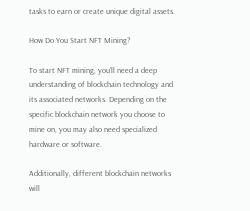tasks to earn or create unique digital assets.

How Do You Start NFT Mining?

To start NFT mining, you’ll need a deep understanding of blockchain technology and its associated networks. Depending on the specific blockchain network you choose to mine on, you may also need specialized hardware or software.

Additionally, different blockchain networks will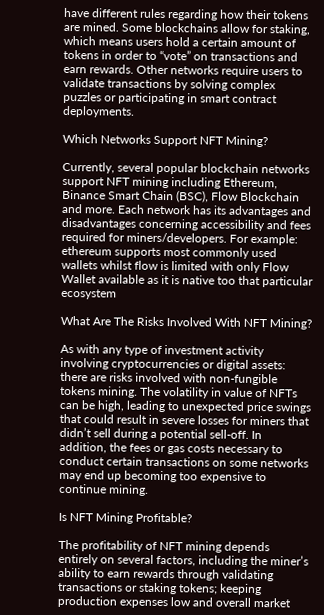have different rules regarding how their tokens are mined. Some blockchains allow for staking, which means users hold a certain amount of tokens in order to “vote” on transactions and earn rewards. Other networks require users to validate transactions by solving complex puzzles or participating in smart contract deployments.

Which Networks Support NFT Mining?

Currently, several popular blockchain networks support NFT mining including Ethereum, Binance Smart Chain (BSC), Flow Blockchain and more. Each network has its advantages and disadvantages concerning accessibility and fees required for miners/developers. For example: ethereum supports most commonly used wallets whilst flow is limited with only Flow Wallet available as it is native too that particular ecosystem

What Are The Risks Involved With NFT Mining?

As with any type of investment activity involving cryptocurrencies or digital assets: there are risks involved with non-fungible tokens mining. The volatility in value of NFTs can be high, leading to unexpected price swings that could result in severe losses for miners that didn’t sell during a potential sell-off. In addition, the fees or gas costs necessary to conduct certain transactions on some networks may end up becoming too expensive to continue mining.

Is NFT Mining Profitable?

The profitability of NFT mining depends entirely on several factors, including the miner’s ability to earn rewards through validating transactions or staking tokens; keeping production expenses low and overall market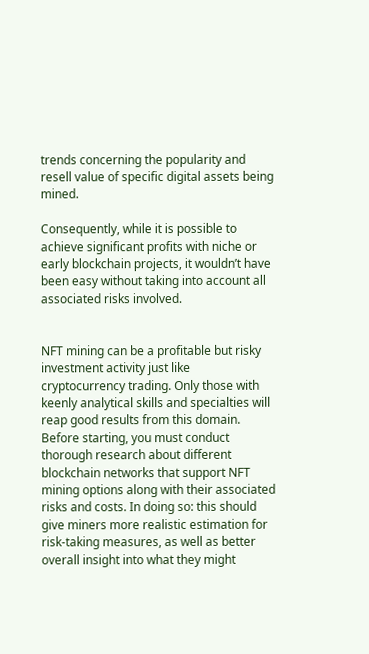trends concerning the popularity and resell value of specific digital assets being mined.

Consequently, while it is possible to achieve significant profits with niche or early blockchain projects, it wouldn’t have been easy without taking into account all associated risks involved.


NFT mining can be a profitable but risky investment activity just like cryptocurrency trading. Only those with keenly analytical skills and specialties will reap good results from this domain. Before starting, you must conduct thorough research about different blockchain networks that support NFT mining options along with their associated risks and costs. In doing so: this should give miners more realistic estimation for risk-taking measures, as well as better overall insight into what they might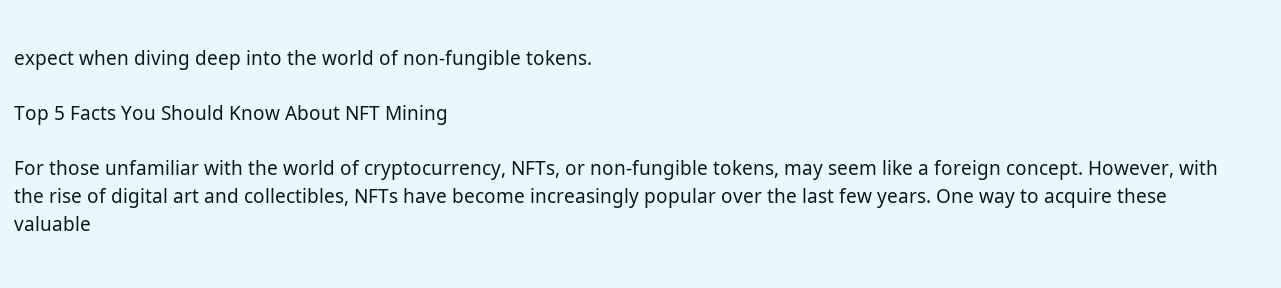expect when diving deep into the world of non-fungible tokens.

Top 5 Facts You Should Know About NFT Mining

For those unfamiliar with the world of cryptocurrency, NFTs, or non-fungible tokens, may seem like a foreign concept. However, with the rise of digital art and collectibles, NFTs have become increasingly popular over the last few years. One way to acquire these valuable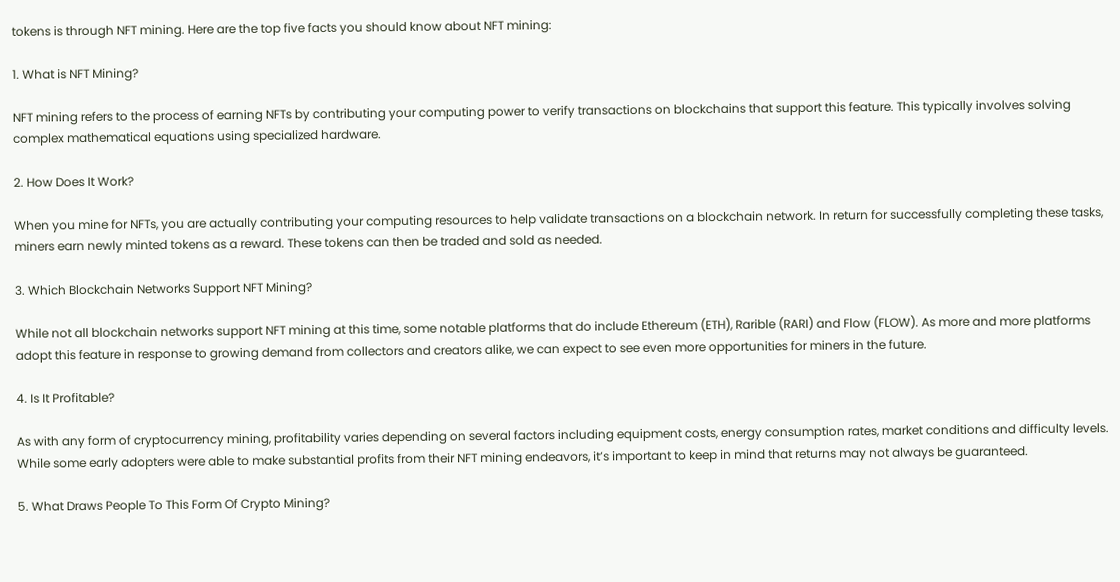tokens is through NFT mining. Here are the top five facts you should know about NFT mining:

1. What is NFT Mining?

NFT mining refers to the process of earning NFTs by contributing your computing power to verify transactions on blockchains that support this feature. This typically involves solving complex mathematical equations using specialized hardware.

2. How Does It Work?

When you mine for NFTs, you are actually contributing your computing resources to help validate transactions on a blockchain network. In return for successfully completing these tasks, miners earn newly minted tokens as a reward. These tokens can then be traded and sold as needed.

3. Which Blockchain Networks Support NFT Mining?

While not all blockchain networks support NFT mining at this time, some notable platforms that do include Ethereum (ETH), Rarible (RARI) and Flow (FLOW). As more and more platforms adopt this feature in response to growing demand from collectors and creators alike, we can expect to see even more opportunities for miners in the future.

4. Is It Profitable?

As with any form of cryptocurrency mining, profitability varies depending on several factors including equipment costs, energy consumption rates, market conditions and difficulty levels. While some early adopters were able to make substantial profits from their NFT mining endeavors, it’s important to keep in mind that returns may not always be guaranteed.

5. What Draws People To This Form Of Crypto Mining?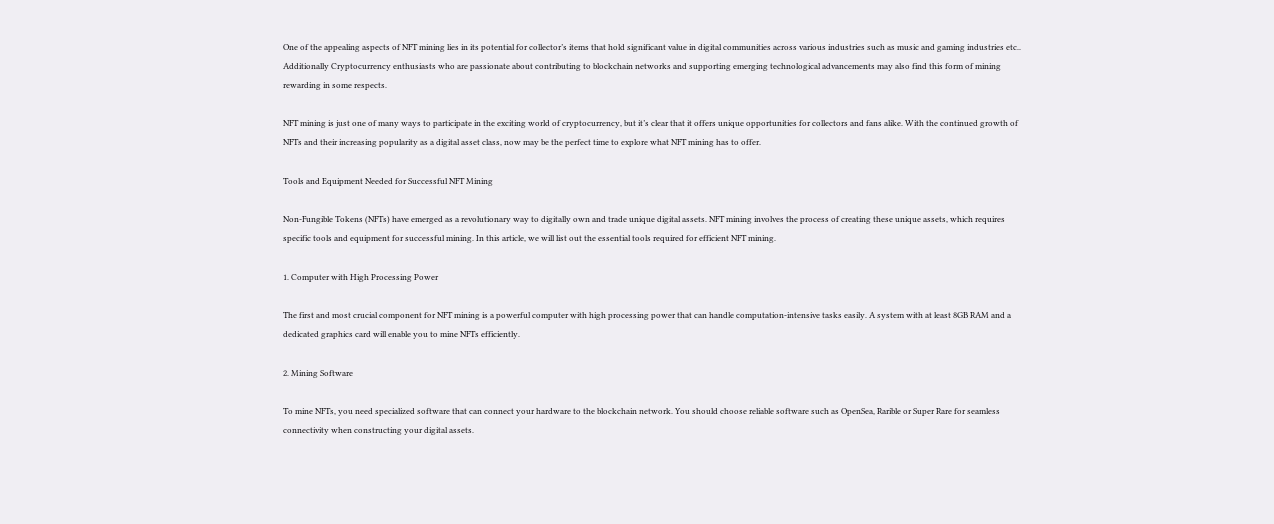One of the appealing aspects of NFT mining lies in its potential for collector’s items that hold significant value in digital communities across various industries such as music and gaming industries etc.. Additionally Cryptocurrency enthusiasts who are passionate about contributing to blockchain networks and supporting emerging technological advancements may also find this form of mining rewarding in some respects.

NFT mining is just one of many ways to participate in the exciting world of cryptocurrency, but it’s clear that it offers unique opportunities for collectors and fans alike. With the continued growth of NFTs and their increasing popularity as a digital asset class, now may be the perfect time to explore what NFT mining has to offer.

Tools and Equipment Needed for Successful NFT Mining

Non-Fungible Tokens (NFTs) have emerged as a revolutionary way to digitally own and trade unique digital assets. NFT mining involves the process of creating these unique assets, which requires specific tools and equipment for successful mining. In this article, we will list out the essential tools required for efficient NFT mining.

1. Computer with High Processing Power

The first and most crucial component for NFT mining is a powerful computer with high processing power that can handle computation-intensive tasks easily. A system with at least 8GB RAM and a dedicated graphics card will enable you to mine NFTs efficiently.

2. Mining Software

To mine NFTs, you need specialized software that can connect your hardware to the blockchain network. You should choose reliable software such as OpenSea, Rarible or Super Rare for seamless connectivity when constructing your digital assets.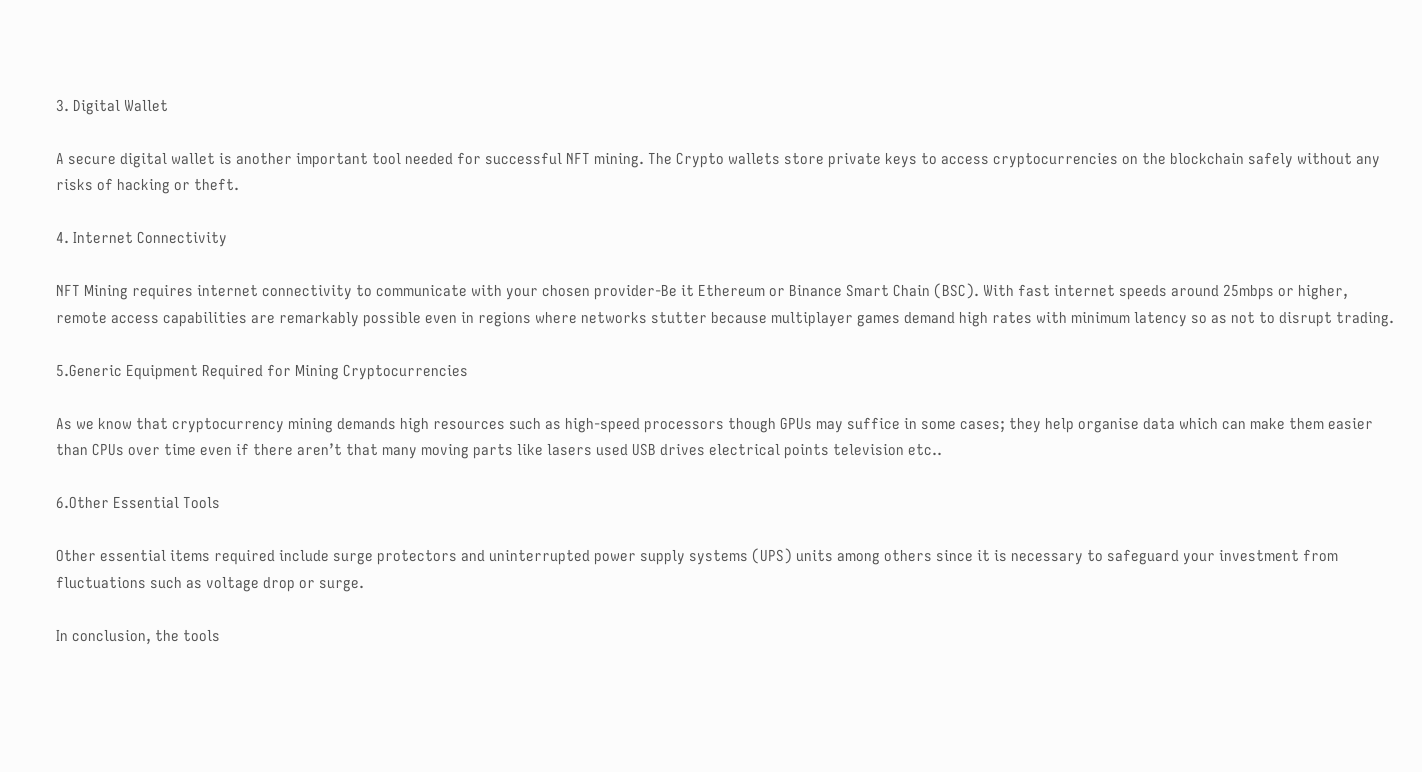3. Digital Wallet

A secure digital wallet is another important tool needed for successful NFT mining. The Crypto wallets store private keys to access cryptocurrencies on the blockchain safely without any risks of hacking or theft.

4. Internet Connectivity

NFT Mining requires internet connectivity to communicate with your chosen provider-Be it Ethereum or Binance Smart Chain (BSC). With fast internet speeds around 25mbps or higher, remote access capabilities are remarkably possible even in regions where networks stutter because multiplayer games demand high rates with minimum latency so as not to disrupt trading.

5.Generic Equipment Required for Mining Cryptocurrencies

As we know that cryptocurrency mining demands high resources such as high-speed processors though GPUs may suffice in some cases; they help organise data which can make them easier than CPUs over time even if there aren’t that many moving parts like lasers used USB drives electrical points television etc..

6.Other Essential Tools

Other essential items required include surge protectors and uninterrupted power supply systems (UPS) units among others since it is necessary to safeguard your investment from fluctuations such as voltage drop or surge.

In conclusion, the tools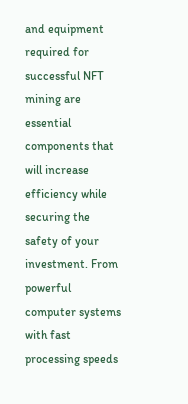and equipment required for successful NFT mining are essential components that will increase efficiency while securing the safety of your investment. From powerful computer systems with fast processing speeds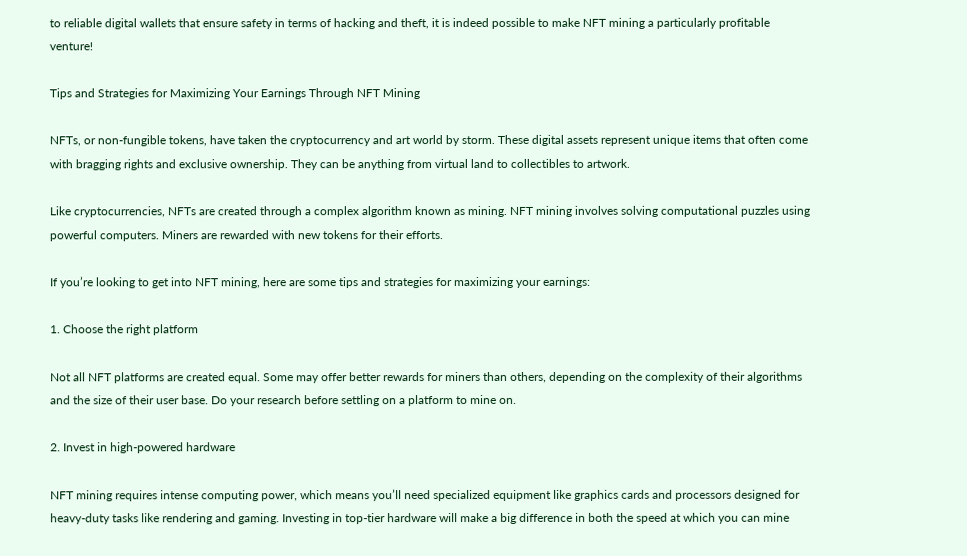to reliable digital wallets that ensure safety in terms of hacking and theft, it is indeed possible to make NFT mining a particularly profitable venture!

Tips and Strategies for Maximizing Your Earnings Through NFT Mining

NFTs, or non-fungible tokens, have taken the cryptocurrency and art world by storm. These digital assets represent unique items that often come with bragging rights and exclusive ownership. They can be anything from virtual land to collectibles to artwork.

Like cryptocurrencies, NFTs are created through a complex algorithm known as mining. NFT mining involves solving computational puzzles using powerful computers. Miners are rewarded with new tokens for their efforts.

If you’re looking to get into NFT mining, here are some tips and strategies for maximizing your earnings:

1. Choose the right platform

Not all NFT platforms are created equal. Some may offer better rewards for miners than others, depending on the complexity of their algorithms and the size of their user base. Do your research before settling on a platform to mine on.

2. Invest in high-powered hardware

NFT mining requires intense computing power, which means you’ll need specialized equipment like graphics cards and processors designed for heavy-duty tasks like rendering and gaming. Investing in top-tier hardware will make a big difference in both the speed at which you can mine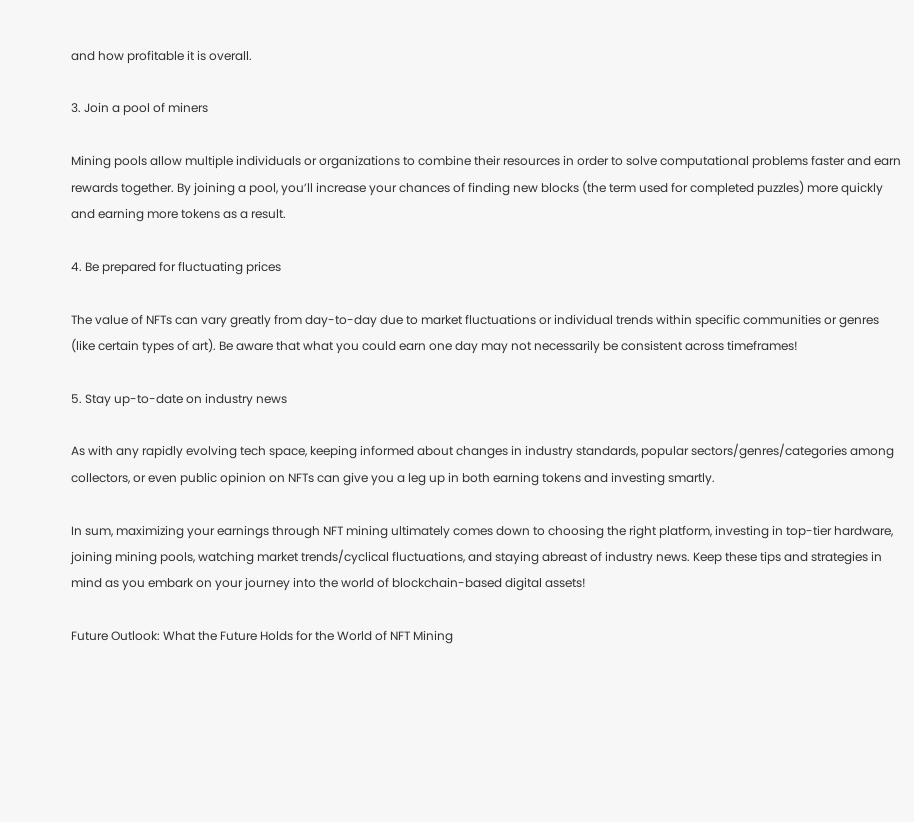and how profitable it is overall.

3. Join a pool of miners

Mining pools allow multiple individuals or organizations to combine their resources in order to solve computational problems faster and earn rewards together. By joining a pool, you’ll increase your chances of finding new blocks (the term used for completed puzzles) more quickly and earning more tokens as a result.

4. Be prepared for fluctuating prices

The value of NFTs can vary greatly from day-to-day due to market fluctuations or individual trends within specific communities or genres (like certain types of art). Be aware that what you could earn one day may not necessarily be consistent across timeframes!

5. Stay up-to-date on industry news

As with any rapidly evolving tech space, keeping informed about changes in industry standards, popular sectors/genres/categories among collectors, or even public opinion on NFTs can give you a leg up in both earning tokens and investing smartly.

In sum, maximizing your earnings through NFT mining ultimately comes down to choosing the right platform, investing in top-tier hardware, joining mining pools, watching market trends/cyclical fluctuations, and staying abreast of industry news. Keep these tips and strategies in mind as you embark on your journey into the world of blockchain-based digital assets!

Future Outlook: What the Future Holds for the World of NFT Mining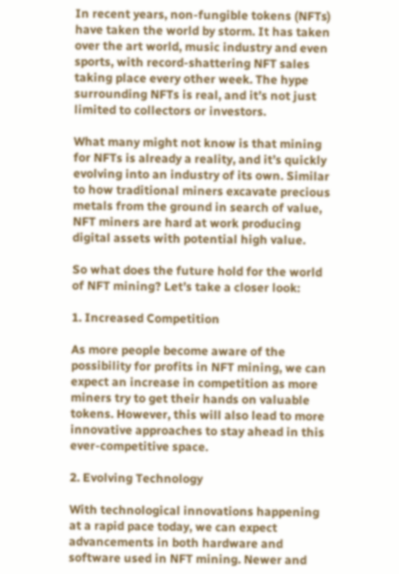In recent years, non-fungible tokens (NFTs) have taken the world by storm. It has taken over the art world, music industry and even sports, with record-shattering NFT sales taking place every other week. The hype surrounding NFTs is real, and it’s not just limited to collectors or investors.

What many might not know is that mining for NFTs is already a reality, and it’s quickly evolving into an industry of its own. Similar to how traditional miners excavate precious metals from the ground in search of value, NFT miners are hard at work producing digital assets with potential high value.

So what does the future hold for the world of NFT mining? Let’s take a closer look:

1. Increased Competition

As more people become aware of the possibility for profits in NFT mining, we can expect an increase in competition as more miners try to get their hands on valuable tokens. However, this will also lead to more innovative approaches to stay ahead in this ever-competitive space.

2. Evolving Technology

With technological innovations happening at a rapid pace today, we can expect advancements in both hardware and software used in NFT mining. Newer and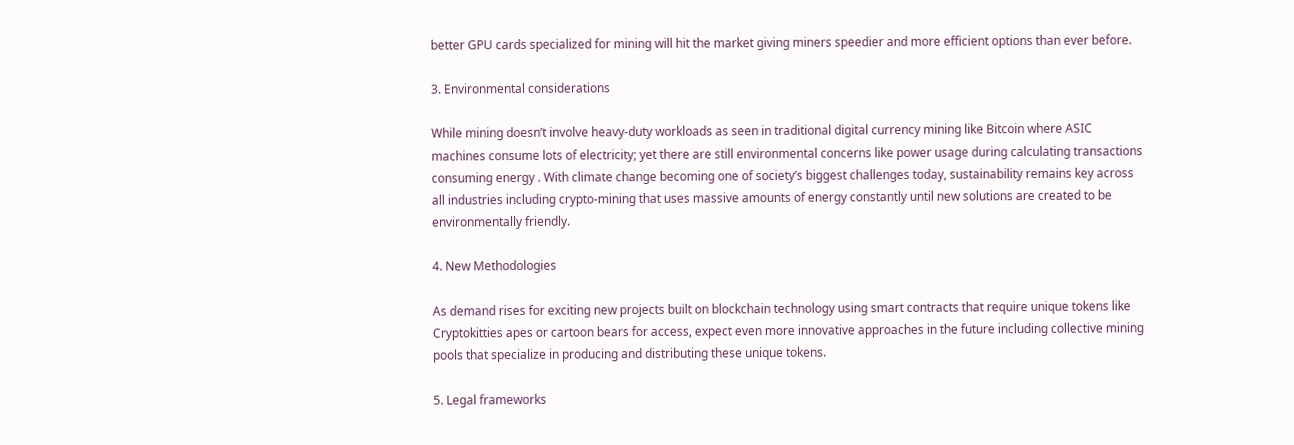better GPU cards specialized for mining will hit the market giving miners speedier and more efficient options than ever before.

3. Environmental considerations

While mining doesn’t involve heavy-duty workloads as seen in traditional digital currency mining like Bitcoin where ASIC machines consume lots of electricity; yet there are still environmental concerns like power usage during calculating transactions consuming energy . With climate change becoming one of society’s biggest challenges today, sustainability remains key across all industries including crypto-mining that uses massive amounts of energy constantly until new solutions are created to be environmentally friendly.

4. New Methodologies

As demand rises for exciting new projects built on blockchain technology using smart contracts that require unique tokens like Cryptokitties apes or cartoon bears for access, expect even more innovative approaches in the future including collective mining pools that specialize in producing and distributing these unique tokens.

5. Legal frameworks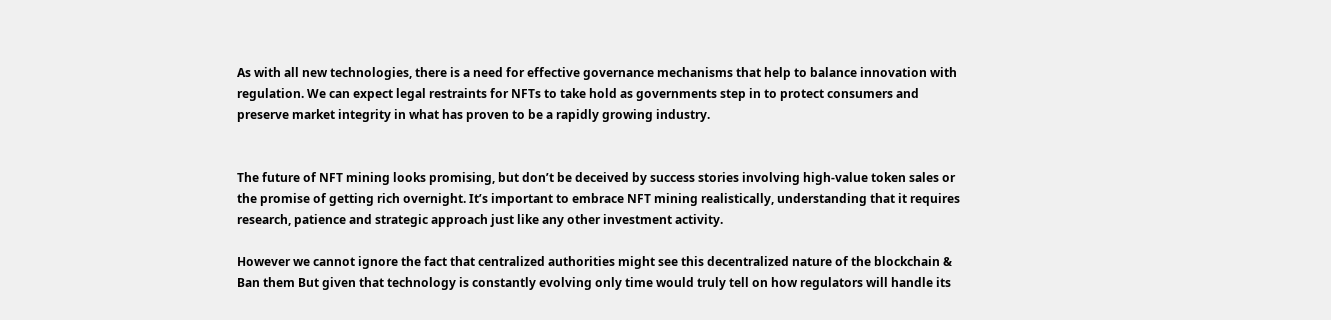As with all new technologies, there is a need for effective governance mechanisms that help to balance innovation with regulation. We can expect legal restraints for NFTs to take hold as governments step in to protect consumers and preserve market integrity in what has proven to be a rapidly growing industry.


The future of NFT mining looks promising, but don’t be deceived by success stories involving high-value token sales or the promise of getting rich overnight. It’s important to embrace NFT mining realistically, understanding that it requires research, patience and strategic approach just like any other investment activity.

However we cannot ignore the fact that centralized authorities might see this decentralized nature of the blockchain & Ban them But given that technology is constantly evolving only time would truly tell on how regulators will handle its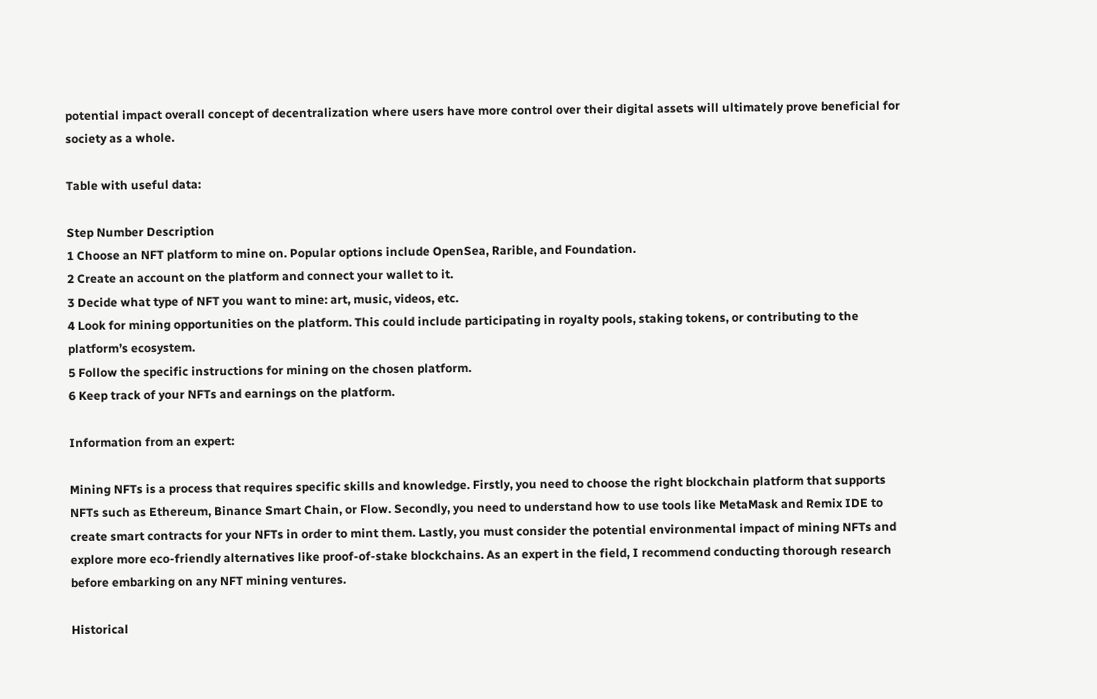potential impact overall concept of decentralization where users have more control over their digital assets will ultimately prove beneficial for society as a whole.

Table with useful data:

Step Number Description
1 Choose an NFT platform to mine on. Popular options include OpenSea, Rarible, and Foundation.
2 Create an account on the platform and connect your wallet to it.
3 Decide what type of NFT you want to mine: art, music, videos, etc.
4 Look for mining opportunities on the platform. This could include participating in royalty pools, staking tokens, or contributing to the platform’s ecosystem.
5 Follow the specific instructions for mining on the chosen platform.
6 Keep track of your NFTs and earnings on the platform.

Information from an expert:

Mining NFTs is a process that requires specific skills and knowledge. Firstly, you need to choose the right blockchain platform that supports NFTs such as Ethereum, Binance Smart Chain, or Flow. Secondly, you need to understand how to use tools like MetaMask and Remix IDE to create smart contracts for your NFTs in order to mint them. Lastly, you must consider the potential environmental impact of mining NFTs and explore more eco-friendly alternatives like proof-of-stake blockchains. As an expert in the field, I recommend conducting thorough research before embarking on any NFT mining ventures.

Historical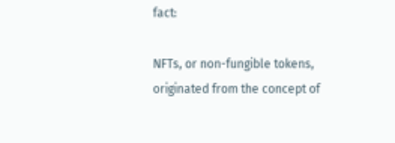fact:

NFTs, or non-fungible tokens, originated from the concept of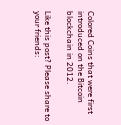Colored Coins that were first introduced on the Bitcoin blockchain in 2012.

Like this post? Please share to your friends: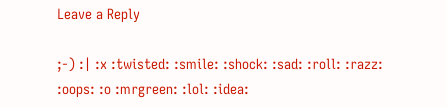Leave a Reply

;-) :| :x :twisted: :smile: :shock: :sad: :roll: :razz: :oops: :o :mrgreen: :lol: :idea: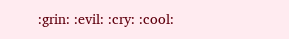:grin: :evil: :cry: :cool: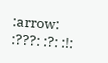:arrow: :???: :?: :!: